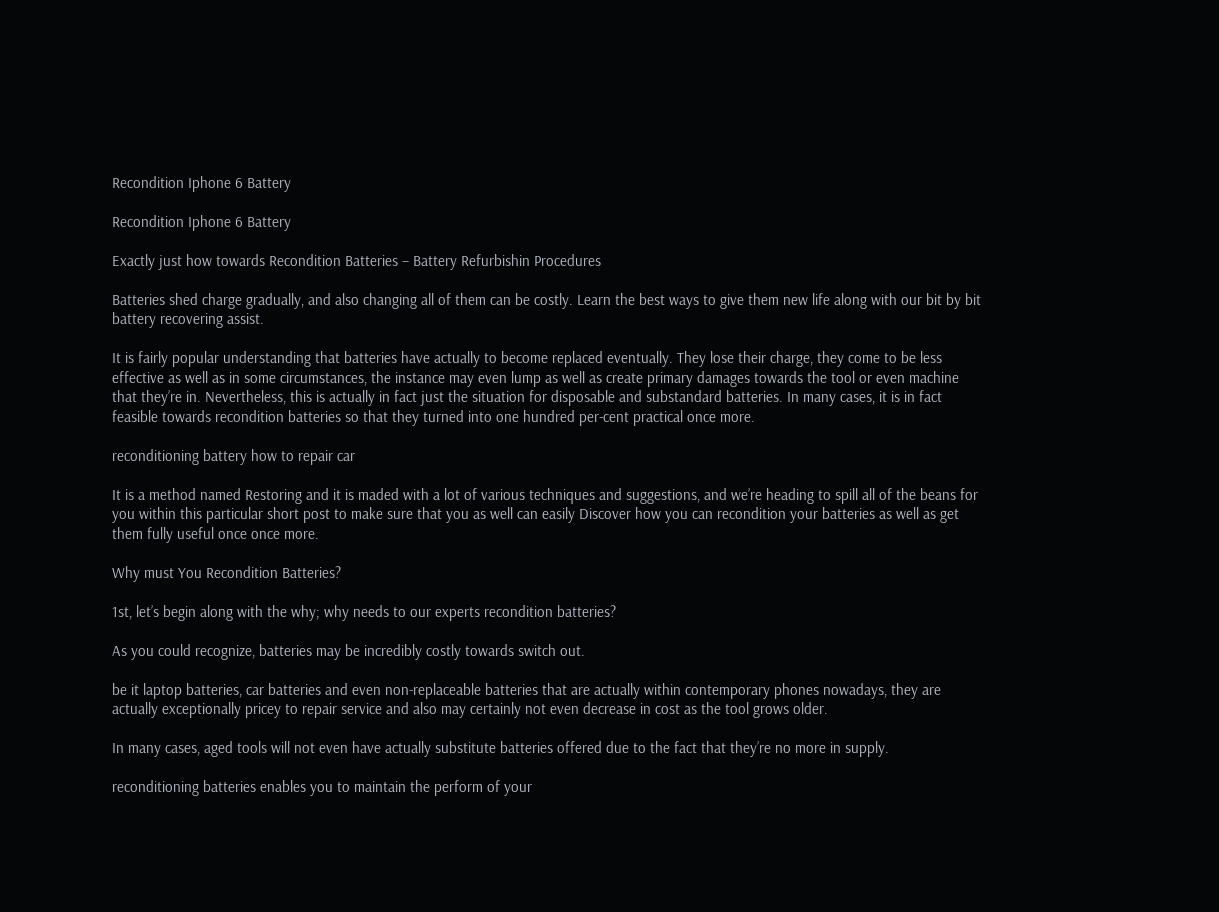Recondition Iphone 6 Battery

Recondition Iphone 6 Battery

Exactly just how towards Recondition Batteries – Battery Refurbishin Procedures

Batteries shed charge gradually, and also changing all of them can be costly. Learn the best ways to give them new life along with our bit by bit battery recovering assist.

It is fairly popular understanding that batteries have actually to become replaced eventually. They lose their charge, they come to be less effective as well as in some circumstances, the instance may even lump as well as create primary damages towards the tool or even machine that they’re in. Nevertheless, this is actually in fact just the situation for disposable and substandard batteries. In many cases, it is in fact feasible towards recondition batteries so that they turned into one hundred per-cent practical once more.

reconditioning battery how to repair car

It is a method named Restoring and it is maded with a lot of various techniques and suggestions, and we’re heading to spill all of the beans for you within this particular short post to make sure that you as well can easily Discover how you can recondition your batteries as well as get them fully useful once once more.

Why must You Recondition Batteries?

1st, let’s begin along with the why; why needs to our experts recondition batteries?

As you could recognize, batteries may be incredibly costly towards switch out.

be it laptop batteries, car batteries and even non-replaceable batteries that are actually within contemporary phones nowadays, they are actually exceptionally pricey to repair service and also may certainly not even decrease in cost as the tool grows older.

In many cases, aged tools will not even have actually substitute batteries offered due to the fact that they’re no more in supply.

reconditioning batteries enables you to maintain the perform of your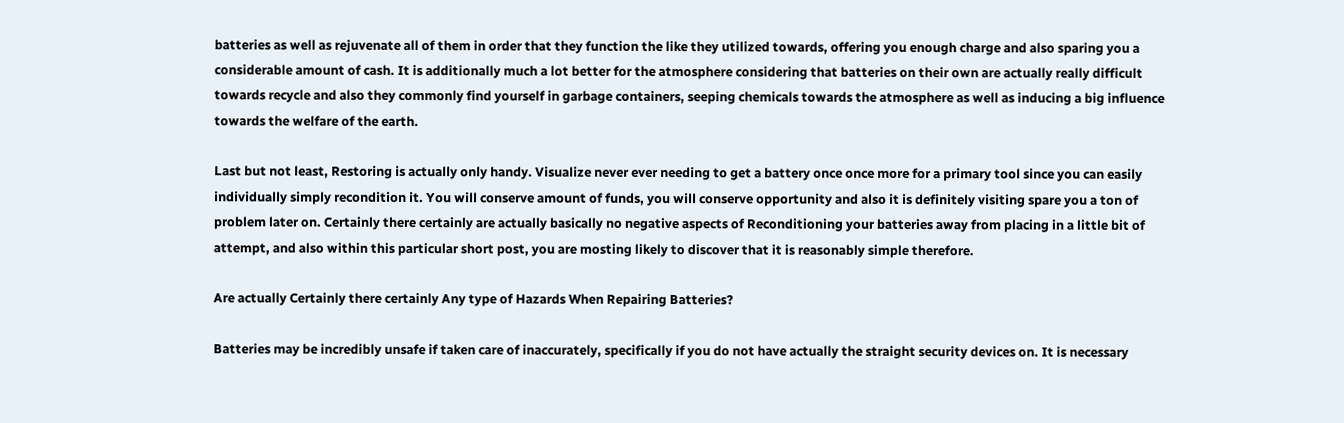batteries as well as rejuvenate all of them in order that they function the like they utilized towards, offering you enough charge and also sparing you a considerable amount of cash. It is additionally much a lot better for the atmosphere considering that batteries on their own are actually really difficult towards recycle and also they commonly find yourself in garbage containers, seeping chemicals towards the atmosphere as well as inducing a big influence towards the welfare of the earth.

Last but not least, Restoring is actually only handy. Visualize never ever needing to get a battery once once more for a primary tool since you can easily individually simply recondition it. You will conserve amount of funds, you will conserve opportunity and also it is definitely visiting spare you a ton of problem later on. Certainly there certainly are actually basically no negative aspects of Reconditioning your batteries away from placing in a little bit of attempt, and also within this particular short post, you are mosting likely to discover that it is reasonably simple therefore.

Are actually Certainly there certainly Any type of Hazards When Repairing Batteries?

Batteries may be incredibly unsafe if taken care of inaccurately, specifically if you do not have actually the straight security devices on. It is necessary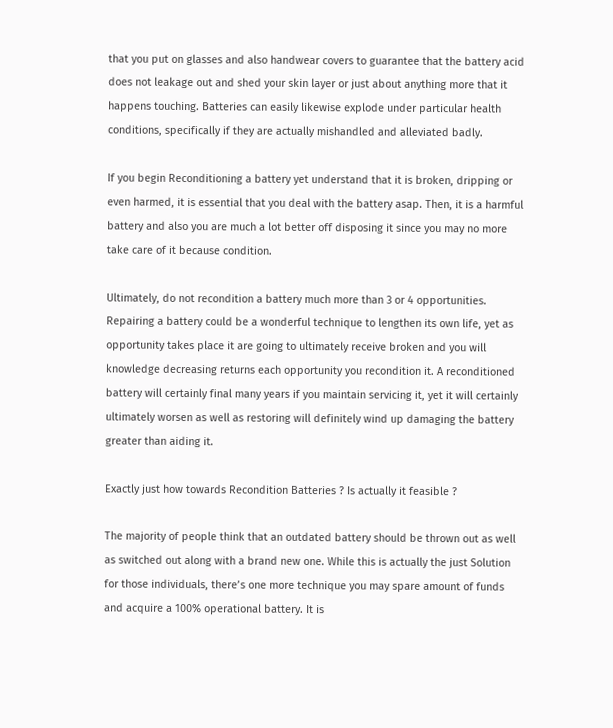that you put on glasses and also handwear covers to guarantee that the battery acid does not leakage out and shed your skin layer or just about anything more that it happens touching. Batteries can easily likewise explode under particular health conditions, specifically if they are actually mishandled and alleviated badly.

If you begin Reconditioning a battery yet understand that it is broken, dripping or even harmed, it is essential that you deal with the battery asap. Then, it is a harmful battery and also you are much a lot better off disposing it since you may no more take care of it because condition.

Ultimately, do not recondition a battery much more than 3 or 4 opportunities. Repairing a battery could be a wonderful technique to lengthen its own life, yet as opportunity takes place it are going to ultimately receive broken and you will knowledge decreasing returns each opportunity you recondition it. A reconditioned battery will certainly final many years if you maintain servicing it, yet it will certainly ultimately worsen as well as restoring will definitely wind up damaging the battery greater than aiding it.

Exactly just how towards Recondition Batteries ? Is actually it feasible ?

The majority of people think that an outdated battery should be thrown out as well as switched out along with a brand new one. While this is actually the just Solution for those individuals, there’s one more technique you may spare amount of funds and acquire a 100% operational battery. It is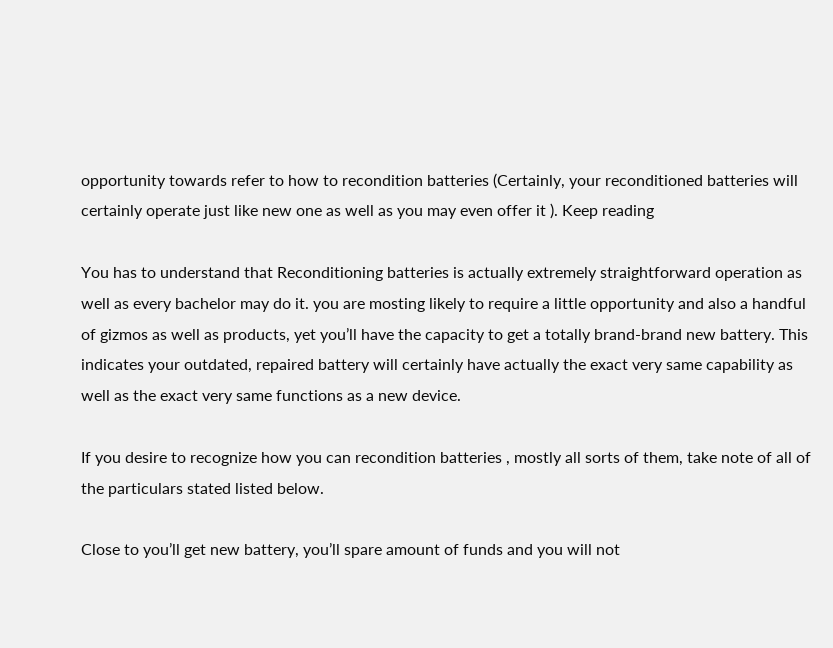opportunity towards refer to how to recondition batteries (Certainly, your reconditioned batteries will certainly operate just like new one as well as you may even offer it ). Keep reading

You has to understand that Reconditioning batteries is actually extremely straightforward operation as well as every bachelor may do it. you are mosting likely to require a little opportunity and also a handful of gizmos as well as products, yet you’ll have the capacity to get a totally brand-brand new battery. This indicates your outdated, repaired battery will certainly have actually the exact very same capability as well as the exact very same functions as a new device.

If you desire to recognize how you can recondition batteries , mostly all sorts of them, take note of all of the particulars stated listed below.

Close to you’ll get new battery, you’ll spare amount of funds and you will not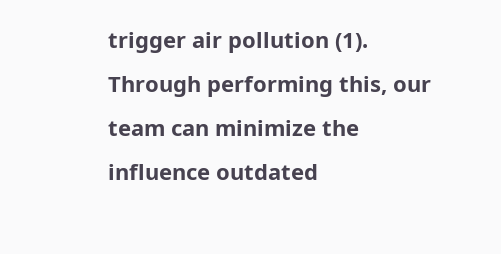trigger air pollution (1). Through performing this, our team can minimize the influence outdated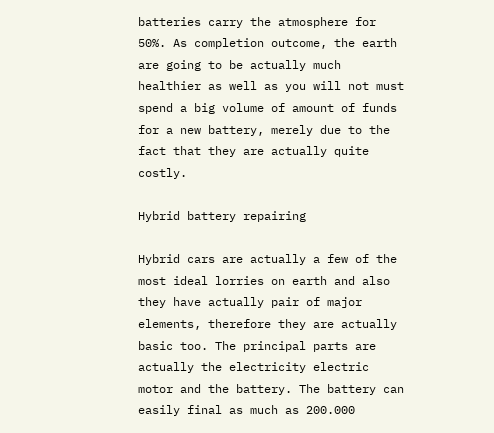batteries carry the atmosphere for 50%. As completion outcome, the earth are going to be actually much healthier as well as you will not must spend a big volume of amount of funds for a new battery, merely due to the fact that they are actually quite costly.

Hybrid battery repairing

Hybrid cars are actually a few of the most ideal lorries on earth and also they have actually pair of major elements, therefore they are actually basic too. The principal parts are actually the electricity electric motor and the battery. The battery can easily final as much as 200.000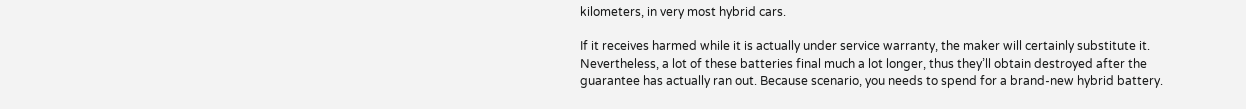kilometers, in very most hybrid cars.

If it receives harmed while it is actually under service warranty, the maker will certainly substitute it. Nevertheless, a lot of these batteries final much a lot longer, thus they’ll obtain destroyed after the guarantee has actually ran out. Because scenario, you needs to spend for a brand-new hybrid battery.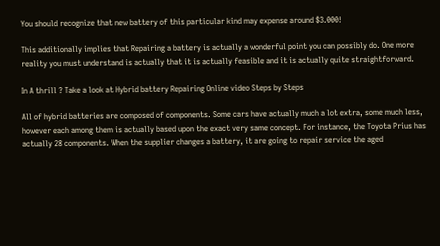You should recognize that new battery of this particular kind may expense around $3.000!

This additionally implies that Repairing a battery is actually a wonderful point you can possibly do. One more reality you must understand is actually that it is actually feasible and it is actually quite straightforward.

In A thrill ? Take a look at Hybrid battery Repairing Online video Steps by Steps

All of hybrid batteries are composed of components. Some cars have actually much a lot extra, some much less, however each among them is actually based upon the exact very same concept. For instance, the Toyota Prius has actually 28 components. When the supplier changes a battery, it are going to repair service the aged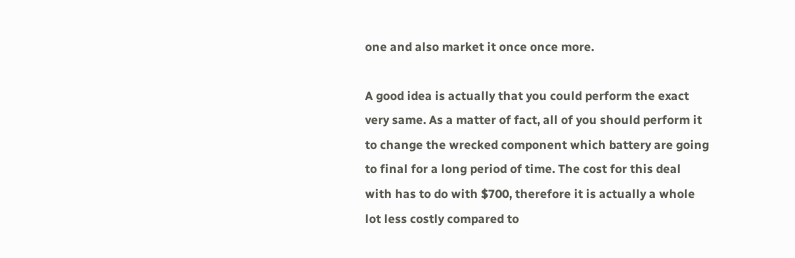one and also market it once once more.

A good idea is actually that you could perform the exact very same. As a matter of fact, all of you should perform it to change the wrecked component which battery are going to final for a long period of time. The cost for this deal with has to do with $700, therefore it is actually a whole lot less costly compared to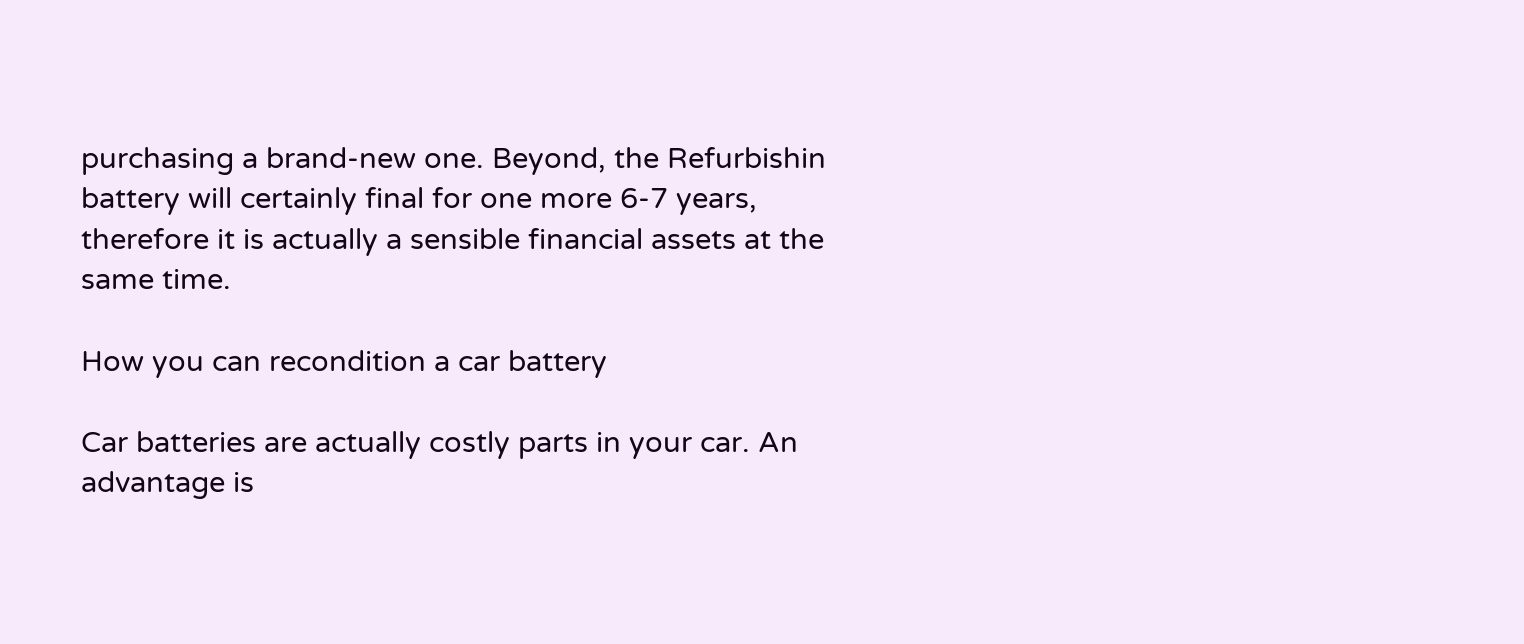purchasing a brand-new one. Beyond, the Refurbishin battery will certainly final for one more 6-7 years, therefore it is actually a sensible financial assets at the same time.

How you can recondition a car battery

Car batteries are actually costly parts in your car. An advantage is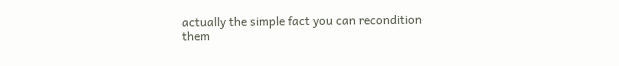actually the simple fact you can recondition them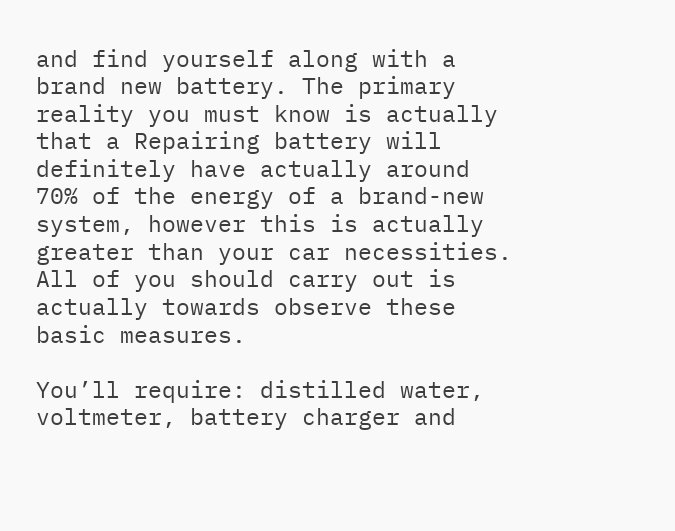and find yourself along with a brand new battery. The primary reality you must know is actually that a Repairing battery will definitely have actually around 70% of the energy of a brand-new system, however this is actually greater than your car necessities. All of you should carry out is actually towards observe these basic measures.

You’ll require: distilled water, voltmeter, battery charger and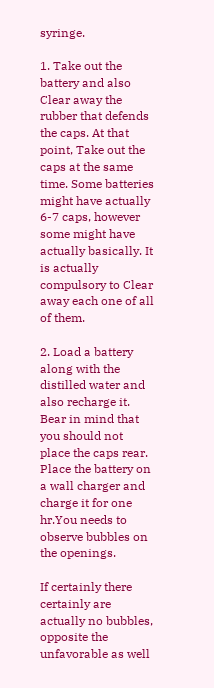syringe.

1. Take out the battery and also Clear away the rubber that defends the caps. At that point, Take out the caps at the same time. Some batteries might have actually 6-7 caps, however some might have actually basically. It is actually compulsory to Clear away each one of all of them.

2. Load a battery along with the distilled water and also recharge it. Bear in mind that you should not place the caps rear. Place the battery on a wall charger and charge it for one hr.You needs to observe bubbles on the openings.

If certainly there certainly are actually no bubbles, opposite the unfavorable as well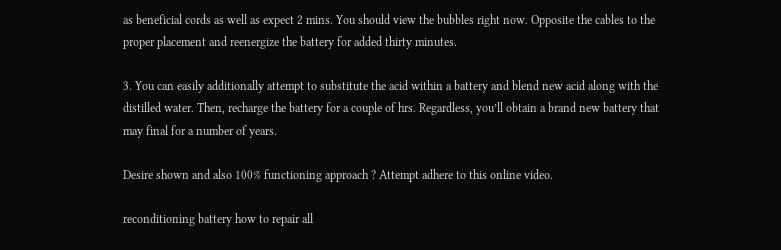as beneficial cords as well as expect 2 mins. You should view the bubbles right now. Opposite the cables to the proper placement and reenergize the battery for added thirty minutes.

3. You can easily additionally attempt to substitute the acid within a battery and blend new acid along with the distilled water. Then, recharge the battery for a couple of hrs. Regardless, you’ll obtain a brand new battery that may final for a number of years.

Desire shown and also 100% functioning approach ? Attempt adhere to this online video.

reconditioning battery how to repair all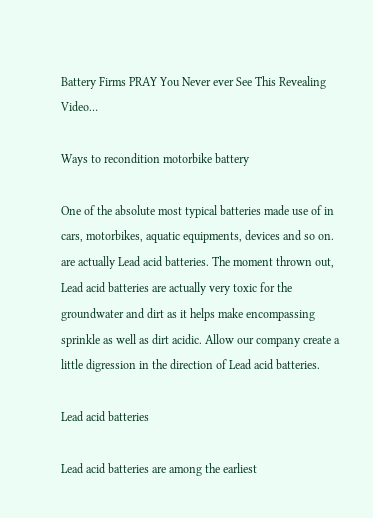Battery Firms PRAY You Never ever See This Revealing Video…

Ways to recondition motorbike battery

One of the absolute most typical batteries made use of in cars, motorbikes, aquatic equipments, devices and so on. are actually Lead acid batteries. The moment thrown out, Lead acid batteries are actually very toxic for the groundwater and dirt as it helps make encompassing sprinkle as well as dirt acidic. Allow our company create a little digression in the direction of Lead acid batteries.

Lead acid batteries

Lead acid batteries are among the earliest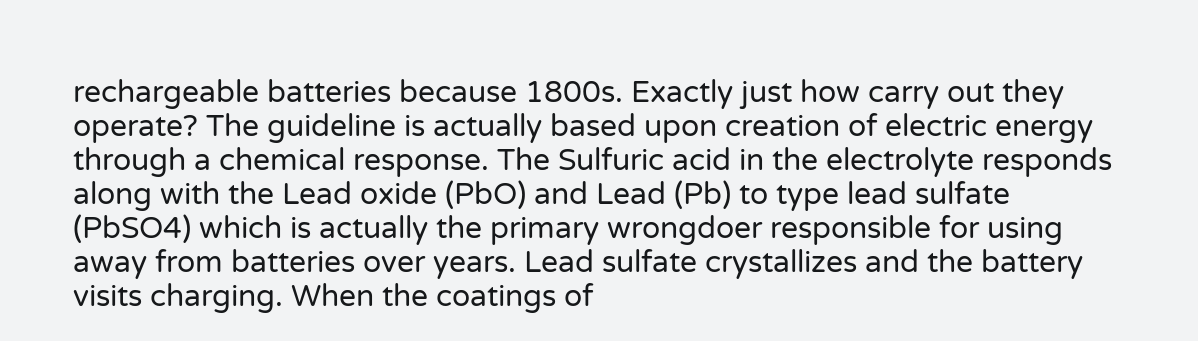rechargeable batteries because 1800s. Exactly just how carry out they operate? The guideline is actually based upon creation of electric energy through a chemical response. The Sulfuric acid in the electrolyte responds along with the Lead oxide (PbO) and Lead (Pb) to type lead sulfate (PbSO4) which is actually the primary wrongdoer responsible for using away from batteries over years. Lead sulfate crystallizes and the battery visits charging. When the coatings of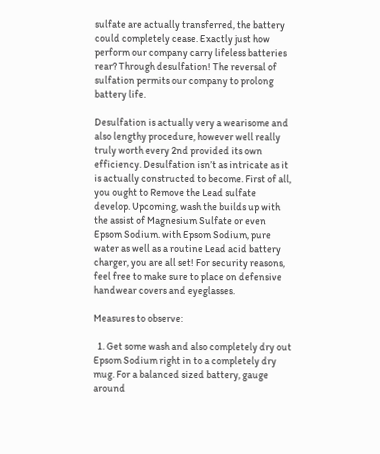sulfate are actually transferred, the battery could completely cease. Exactly just how perform our company carry lifeless batteries rear? Through desulfation! The reversal of sulfation permits our company to prolong battery life.

Desulfation is actually very a wearisome and also lengthy procedure, however well really truly worth every 2nd provided its own efficiency. Desulfation isn’t as intricate as it is actually constructed to become. First of all, you ought to Remove the Lead sulfate develop. Upcoming, wash the builds up with the assist of Magnesium Sulfate or even Epsom Sodium. with Epsom Sodium, pure water as well as a routine Lead acid battery charger, you are all set! For security reasons, feel free to make sure to place on defensive handwear covers and eyeglasses.

Measures to observe:

  1. Get some wash and also completely dry out Epsom Sodium right in to a completely dry mug. For a balanced sized battery, gauge around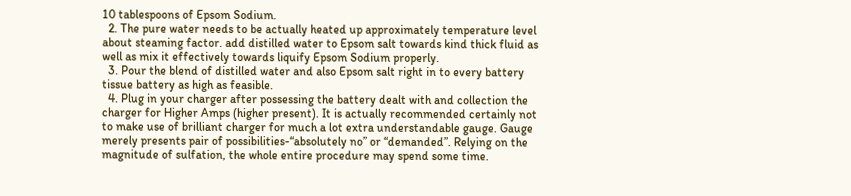10 tablespoons of Epsom Sodium.
  2. The pure water needs to be actually heated up approximately temperature level about steaming factor. add distilled water to Epsom salt towards kind thick fluid as well as mix it effectively towards liquify Epsom Sodium properly.
  3. Pour the blend of distilled water and also Epsom salt right in to every battery tissue battery as high as feasible.
  4. Plug in your charger after possessing the battery dealt with and collection the charger for Higher Amps (higher present). It is actually recommended certainly not to make use of brilliant charger for much a lot extra understandable gauge. Gauge merely presents pair of possibilities-“absolutely no” or “demanded”. Relying on the magnitude of sulfation, the whole entire procedure may spend some time.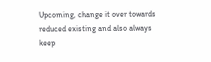Upcoming, change it over towards reduced existing and also always keep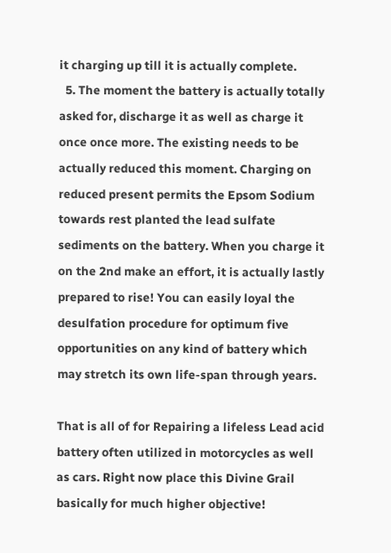it charging up till it is actually complete.
  5. The moment the battery is actually totally asked for, discharge it as well as charge it once once more. The existing needs to be actually reduced this moment. Charging on reduced present permits the Epsom Sodium towards rest planted the lead sulfate sediments on the battery. When you charge it on the 2nd make an effort, it is actually lastly prepared to rise! You can easily loyal the desulfation procedure for optimum five opportunities on any kind of battery which may stretch its own life-span through years.

That is all of for Repairing a lifeless Lead acid battery often utilized in motorcycles as well as cars. Right now place this Divine Grail basically for much higher objective!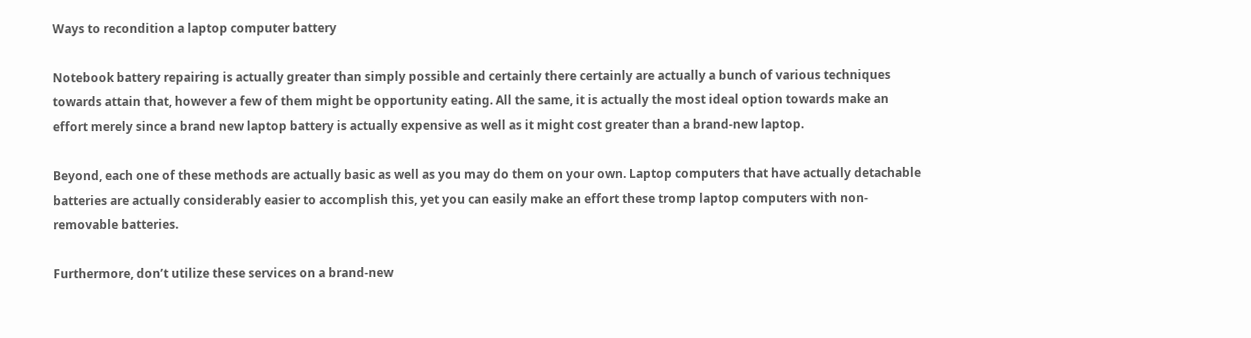Ways to recondition a laptop computer battery

Notebook battery repairing is actually greater than simply possible and certainly there certainly are actually a bunch of various techniques towards attain that, however a few of them might be opportunity eating. All the same, it is actually the most ideal option towards make an effort merely since a brand new laptop battery is actually expensive as well as it might cost greater than a brand-new laptop.

Beyond, each one of these methods are actually basic as well as you may do them on your own. Laptop computers that have actually detachable batteries are actually considerably easier to accomplish this, yet you can easily make an effort these tromp laptop computers with non-removable batteries.

Furthermore, don’t utilize these services on a brand-new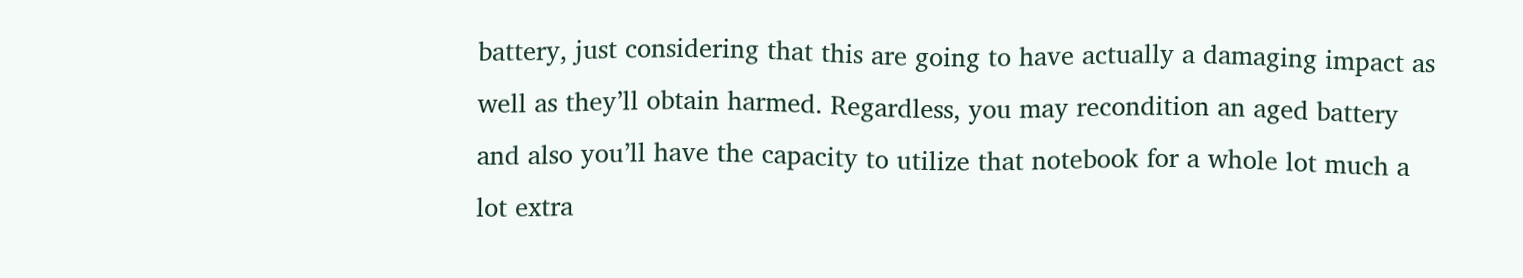battery, just considering that this are going to have actually a damaging impact as well as they’ll obtain harmed. Regardless, you may recondition an aged battery and also you’ll have the capacity to utilize that notebook for a whole lot much a lot extra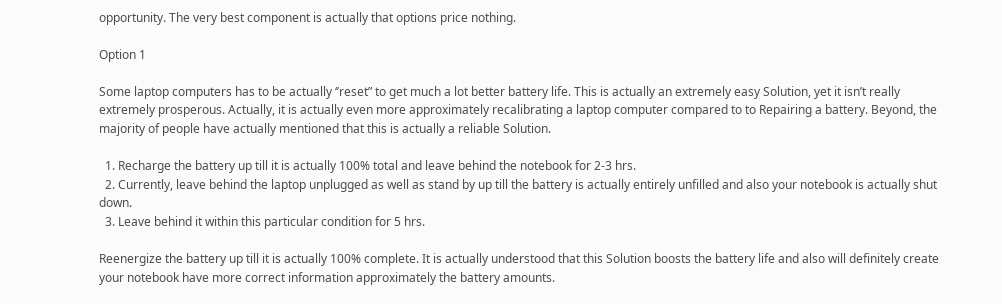opportunity. The very best component is actually that options price nothing.

Option 1

Some laptop computers has to be actually ‘’reset” to get much a lot better battery life. This is actually an extremely easy Solution, yet it isn’t really extremely prosperous. Actually, it is actually even more approximately recalibrating a laptop computer compared to to Repairing a battery. Beyond, the majority of people have actually mentioned that this is actually a reliable Solution.

  1. Recharge the battery up till it is actually 100% total and leave behind the notebook for 2-3 hrs.
  2. Currently, leave behind the laptop unplugged as well as stand by up till the battery is actually entirely unfilled and also your notebook is actually shut down.
  3. Leave behind it within this particular condition for 5 hrs.

Reenergize the battery up till it is actually 100% complete. It is actually understood that this Solution boosts the battery life and also will definitely create your notebook have more correct information approximately the battery amounts.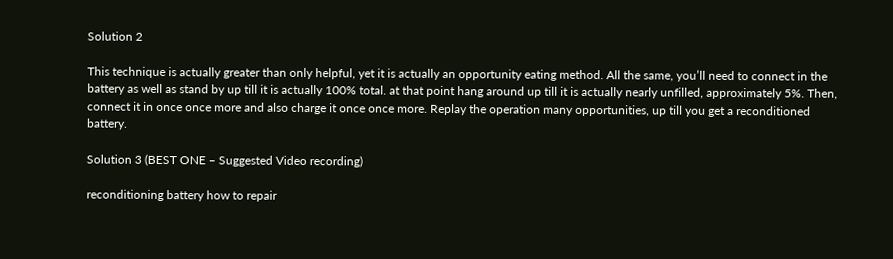Solution 2

This technique is actually greater than only helpful, yet it is actually an opportunity eating method. All the same, you’ll need to connect in the battery as well as stand by up till it is actually 100% total. at that point hang around up till it is actually nearly unfilled, approximately 5%. Then, connect it in once once more and also charge it once once more. Replay the operation many opportunities, up till you get a reconditioned battery.

Solution 3 (BEST ONE – Suggested Video recording)

reconditioning battery how to repair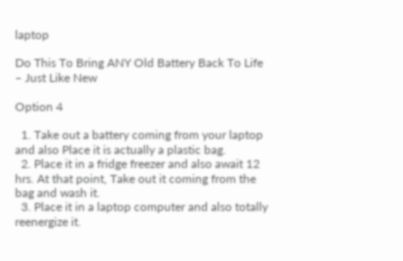laptop

Do This To Bring ANY Old Battery Back To Life – Just Like New

Option 4

  1. Take out a battery coming from your laptop and also Place it is actually a plastic bag.
  2. Place it in a fridge freezer and also await 12 hrs. At that point, Take out it coming from the bag and wash it.
  3. Place it in a laptop computer and also totally reenergize it.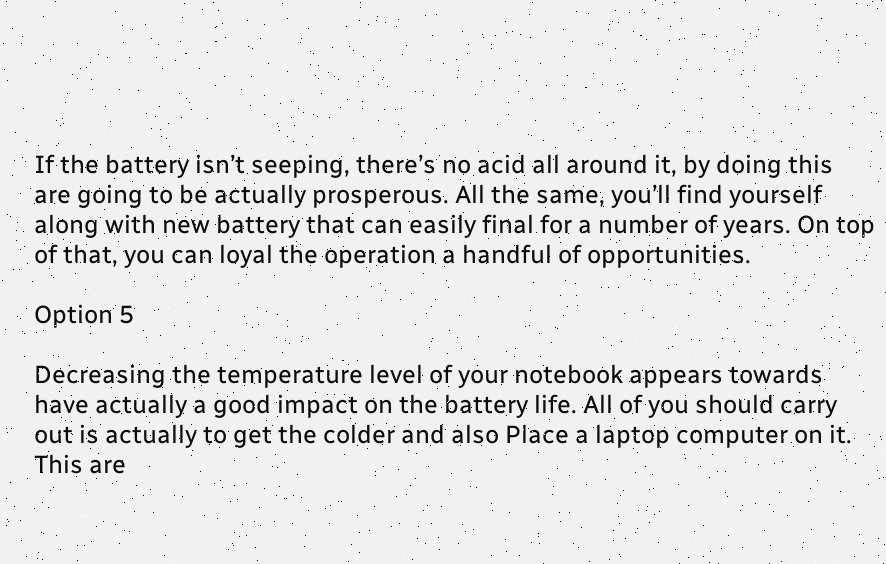If the battery isn’t seeping, there’s no acid all around it, by doing this are going to be actually prosperous. All the same, you’ll find yourself along with new battery that can easily final for a number of years. On top of that, you can loyal the operation a handful of opportunities.

Option 5

Decreasing the temperature level of your notebook appears towards have actually a good impact on the battery life. All of you should carry out is actually to get the colder and also Place a laptop computer on it. This are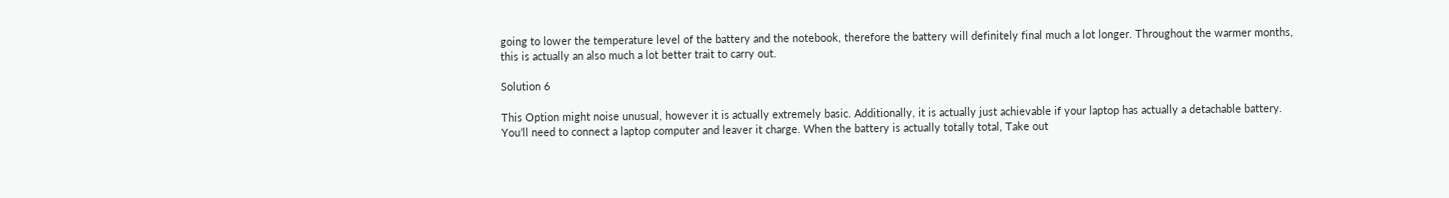going to lower the temperature level of the battery and the notebook, therefore the battery will definitely final much a lot longer. Throughout the warmer months, this is actually an also much a lot better trait to carry out.

Solution 6

This Option might noise unusual, however it is actually extremely basic. Additionally, it is actually just achievable if your laptop has actually a detachable battery. You’ll need to connect a laptop computer and leaver it charge. When the battery is actually totally total, Take out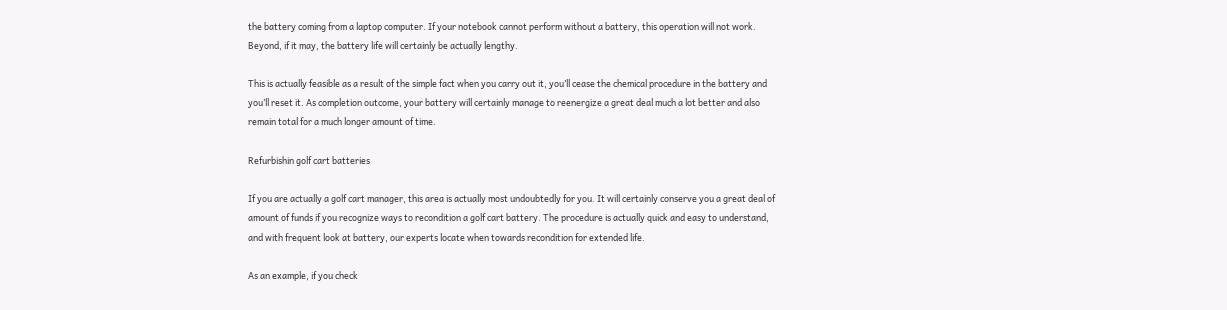the battery coming from a laptop computer. If your notebook cannot perform without a battery, this operation will not work. Beyond, if it may, the battery life will certainly be actually lengthy.

This is actually feasible as a result of the simple fact when you carry out it, you’ll cease the chemical procedure in the battery and you’ll reset it. As completion outcome, your battery will certainly manage to reenergize a great deal much a lot better and also remain total for a much longer amount of time.

Refurbishin golf cart batteries

If you are actually a golf cart manager, this area is actually most undoubtedly for you. It will certainly conserve you a great deal of amount of funds if you recognize ways to recondition a golf cart battery. The procedure is actually quick and easy to understand, and with frequent look at battery, our experts locate when towards recondition for extended life.

As an example, if you check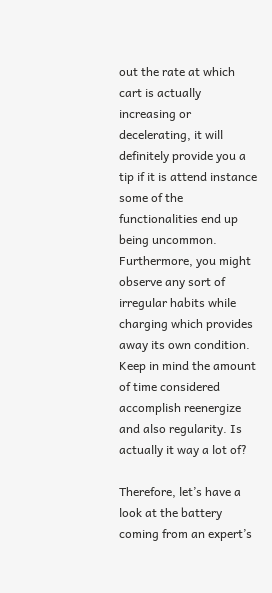out the rate at which cart is actually increasing or decelerating, it will definitely provide you a tip if it is attend instance some of the functionalities end up being uncommon. Furthermore, you might observe any sort of irregular habits while charging which provides away its own condition. Keep in mind the amount of time considered accomplish reenergize and also regularity. Is actually it way a lot of?

Therefore, let’s have a look at the battery coming from an expert’s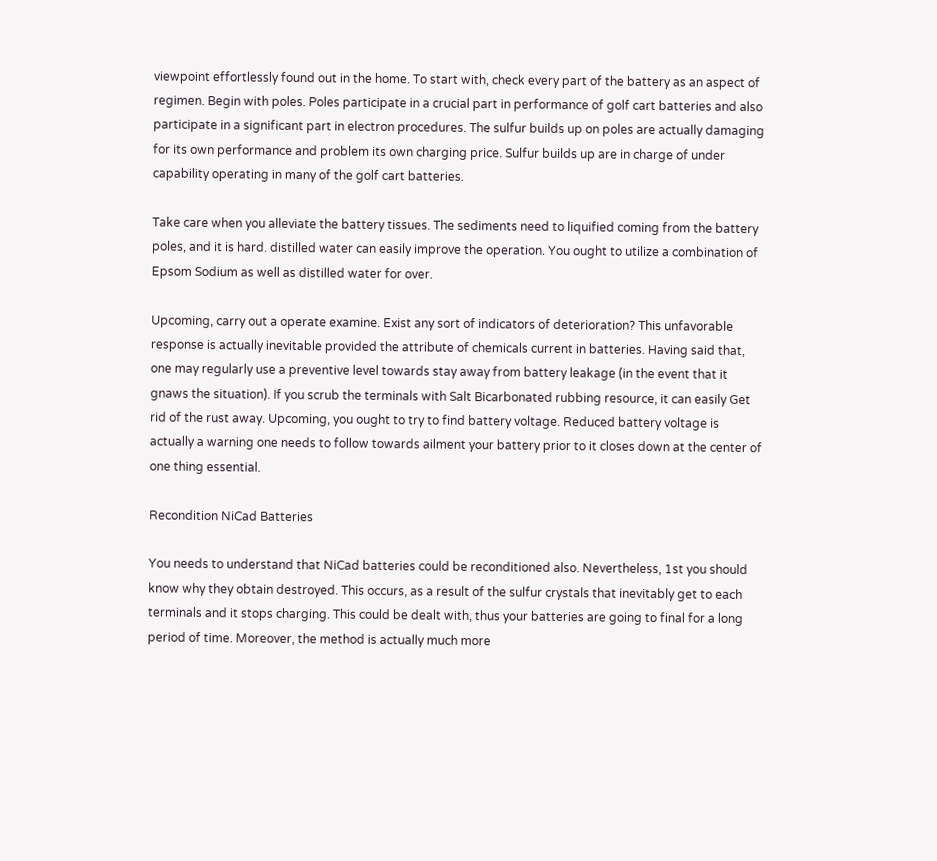viewpoint effortlessly found out in the home. To start with, check every part of the battery as an aspect of regimen. Begin with poles. Poles participate in a crucial part in performance of golf cart batteries and also participate in a significant part in electron procedures. The sulfur builds up on poles are actually damaging for its own performance and problem its own charging price. Sulfur builds up are in charge of under capability operating in many of the golf cart batteries.

Take care when you alleviate the battery tissues. The sediments need to liquified coming from the battery poles, and it is hard. distilled water can easily improve the operation. You ought to utilize a combination of Epsom Sodium as well as distilled water for over.

Upcoming, carry out a operate examine. Exist any sort of indicators of deterioration? This unfavorable response is actually inevitable provided the attribute of chemicals current in batteries. Having said that, one may regularly use a preventive level towards stay away from battery leakage (in the event that it gnaws the situation). If you scrub the terminals with Salt Bicarbonated rubbing resource, it can easily Get rid of the rust away. Upcoming, you ought to try to find battery voltage. Reduced battery voltage is actually a warning one needs to follow towards ailment your battery prior to it closes down at the center of one thing essential.

Recondition NiCad Batteries

You needs to understand that NiCad batteries could be reconditioned also. Nevertheless, 1st you should know why they obtain destroyed. This occurs, as a result of the sulfur crystals that inevitably get to each terminals and it stops charging. This could be dealt with, thus your batteries are going to final for a long period of time. Moreover, the method is actually much more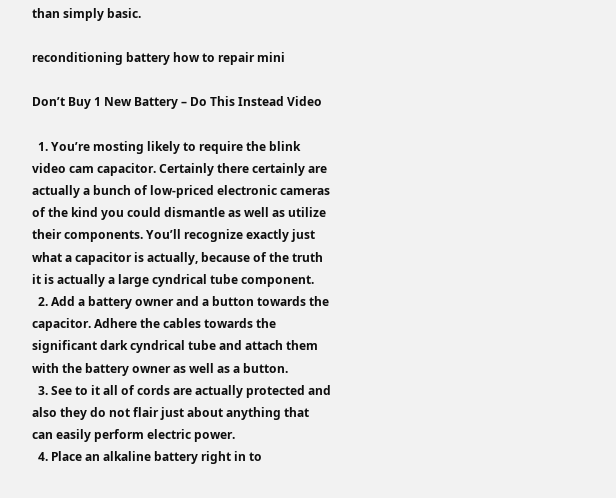than simply basic.

reconditioning battery how to repair mini

Don’t Buy 1 New Battery – Do This Instead Video

  1. You’re mosting likely to require the blink video cam capacitor. Certainly there certainly are actually a bunch of low-priced electronic cameras of the kind you could dismantle as well as utilize their components. You’ll recognize exactly just what a capacitor is actually, because of the truth it is actually a large cyndrical tube component.
  2. Add a battery owner and a button towards the capacitor. Adhere the cables towards the significant dark cyndrical tube and attach them with the battery owner as well as a button.
  3. See to it all of cords are actually protected and also they do not flair just about anything that can easily perform electric power.
  4. Place an alkaline battery right in to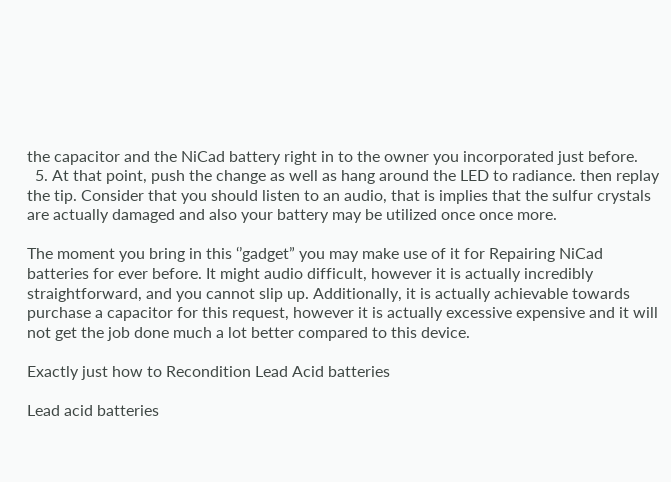the capacitor and the NiCad battery right in to the owner you incorporated just before.
  5. At that point, push the change as well as hang around the LED to radiance. then replay the tip. Consider that you should listen to an audio, that is implies that the sulfur crystals are actually damaged and also your battery may be utilized once once more.

The moment you bring in this ‘’gadget” you may make use of it for Repairing NiCad batteries for ever before. It might audio difficult, however it is actually incredibly straightforward, and you cannot slip up. Additionally, it is actually achievable towards purchase a capacitor for this request, however it is actually excessive expensive and it will not get the job done much a lot better compared to this device.

Exactly just how to Recondition Lead Acid batteries

Lead acid batteries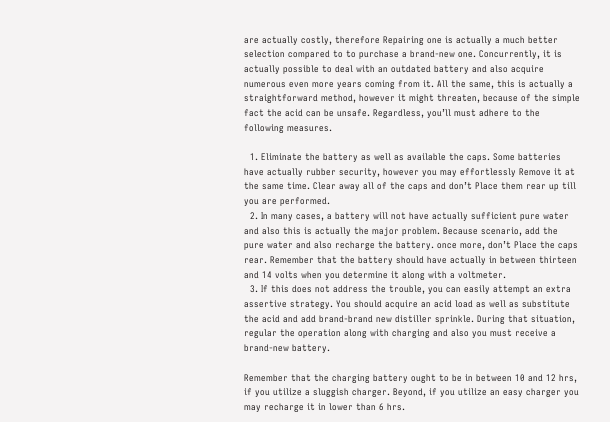are actually costly, therefore Repairing one is actually a much better selection compared to to purchase a brand-new one. Concurrently, it is actually possible to deal with an outdated battery and also acquire numerous even more years coming from it. All the same, this is actually a straightforward method, however it might threaten, because of the simple fact the acid can be unsafe. Regardless, you’ll must adhere to the following measures.

  1. Eliminate the battery as well as available the caps. Some batteries have actually rubber security, however you may effortlessly Remove it at the same time. Clear away all of the caps and don’t Place them rear up till you are performed.
  2. In many cases, a battery will not have actually sufficient pure water and also this is actually the major problem. Because scenario, add the pure water and also recharge the battery. once more, don’t Place the caps rear. Remember that the battery should have actually in between thirteen and 14 volts when you determine it along with a voltmeter.
  3. If this does not address the trouble, you can easily attempt an extra assertive strategy. You should acquire an acid load as well as substitute the acid and add brand-brand new distiller sprinkle. During that situation, regular the operation along with charging and also you must receive a brand-new battery.

Remember that the charging battery ought to be in between 10 and 12 hrs, if you utilize a sluggish charger. Beyond, if you utilize an easy charger you may recharge it in lower than 6 hrs.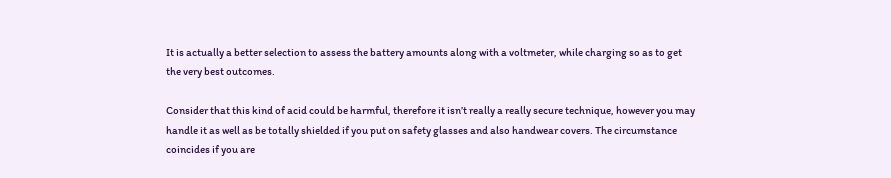It is actually a better selection to assess the battery amounts along with a voltmeter, while charging so as to get the very best outcomes.

Consider that this kind of acid could be harmful, therefore it isn’t really a really secure technique, however you may handle it as well as be totally shielded if you put on safety glasses and also handwear covers. The circumstance coincides if you are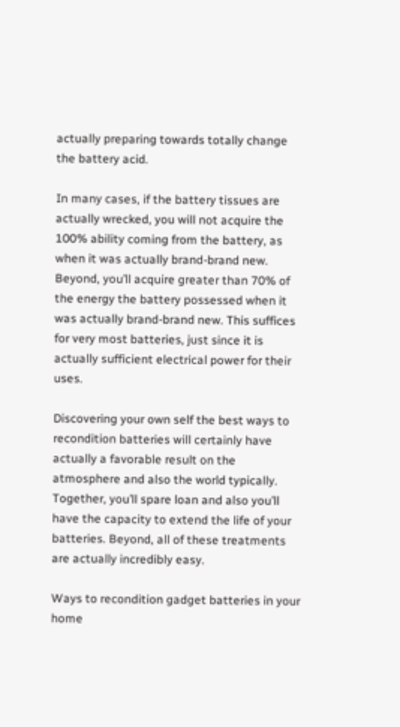actually preparing towards totally change the battery acid.

In many cases, if the battery tissues are actually wrecked, you will not acquire the 100% ability coming from the battery, as when it was actually brand-brand new. Beyond, you’ll acquire greater than 70% of the energy the battery possessed when it was actually brand-brand new. This suffices for very most batteries, just since it is actually sufficient electrical power for their uses.

Discovering your own self the best ways to recondition batteries will certainly have actually a favorable result on the atmosphere and also the world typically. Together, you’ll spare loan and also you’ll have the capacity to extend the life of your batteries. Beyond, all of these treatments are actually incredibly easy.

Ways to recondition gadget batteries in your home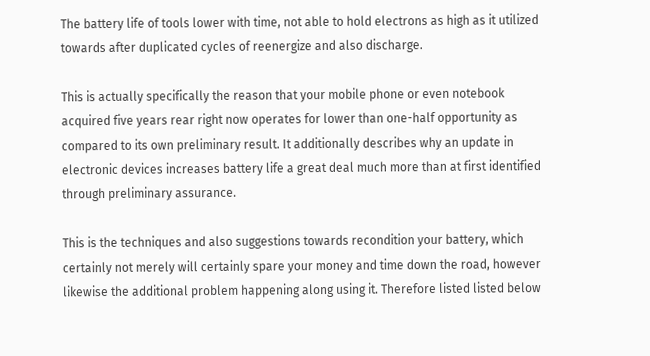The battery life of tools lower with time, not able to hold electrons as high as it utilized towards after duplicated cycles of reenergize and also discharge.

This is actually specifically the reason that your mobile phone or even notebook acquired five years rear right now operates for lower than one-half opportunity as compared to its own preliminary result. It additionally describes why an update in electronic devices increases battery life a great deal much more than at first identified through preliminary assurance.

This is the techniques and also suggestions towards recondition your battery, which certainly not merely will certainly spare your money and time down the road, however likewise the additional problem happening along using it. Therefore listed listed below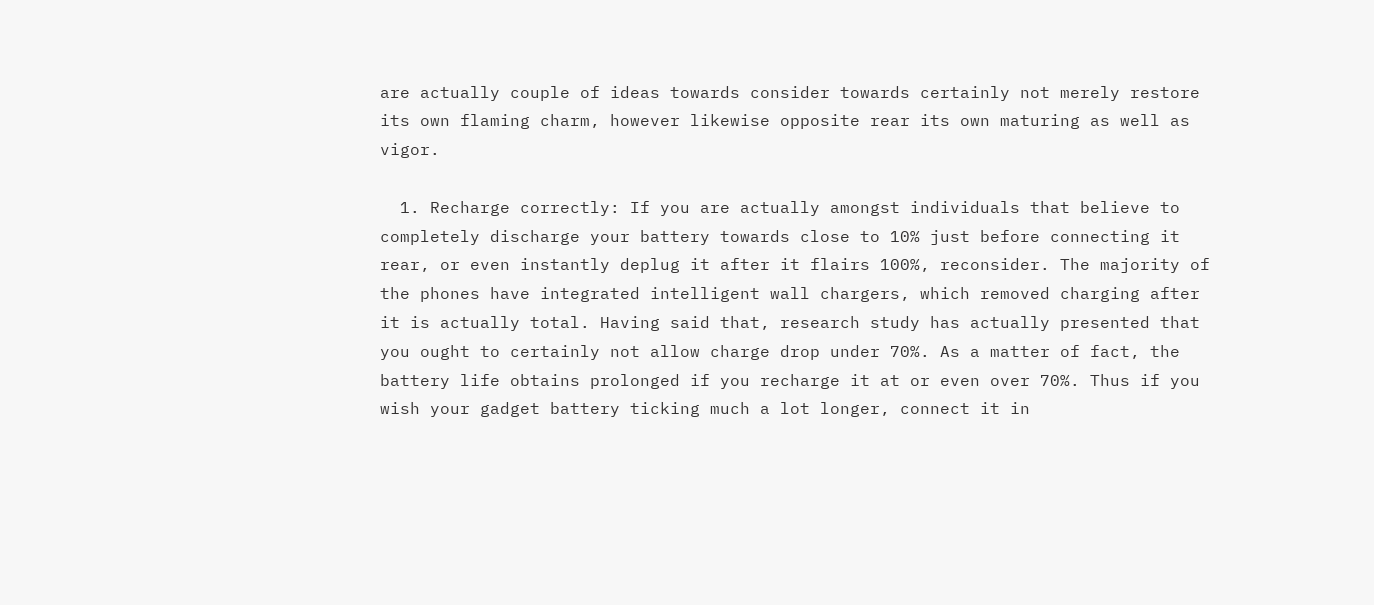are actually couple of ideas towards consider towards certainly not merely restore its own flaming charm, however likewise opposite rear its own maturing as well as vigor.

  1. Recharge correctly: If you are actually amongst individuals that believe to completely discharge your battery towards close to 10% just before connecting it rear, or even instantly deplug it after it flairs 100%, reconsider. The majority of the phones have integrated intelligent wall chargers, which removed charging after it is actually total. Having said that, research study has actually presented that you ought to certainly not allow charge drop under 70%. As a matter of fact, the battery life obtains prolonged if you recharge it at or even over 70%. Thus if you wish your gadget battery ticking much a lot longer, connect it in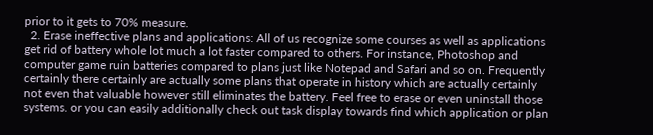prior to it gets to 70% measure.
  2. Erase ineffective plans and applications: All of us recognize some courses as well as applications get rid of battery whole lot much a lot faster compared to others. For instance, Photoshop and computer game ruin batteries compared to plans just like Notepad and Safari and so on. Frequently certainly there certainly are actually some plans that operate in history which are actually certainly not even that valuable however still eliminates the battery. Feel free to erase or even uninstall those systems. or you can easily additionally check out task display towards find which application or plan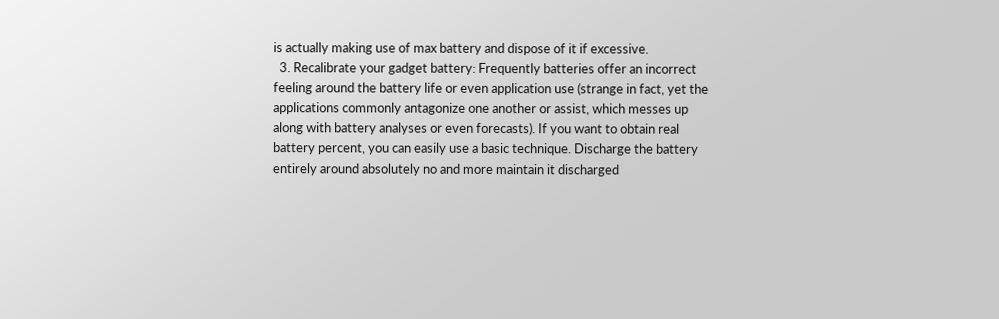is actually making use of max battery and dispose of it if excessive.
  3. Recalibrate your gadget battery: Frequently batteries offer an incorrect feeling around the battery life or even application use (strange in fact, yet the applications commonly antagonize one another or assist, which messes up along with battery analyses or even forecasts). If you want to obtain real battery percent, you can easily use a basic technique. Discharge the battery entirely around absolutely no and more maintain it discharged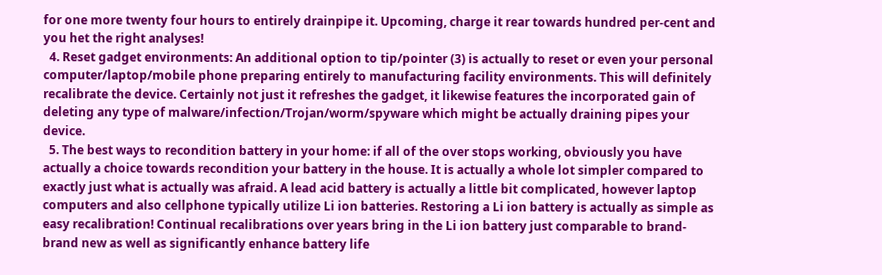for one more twenty four hours to entirely drainpipe it. Upcoming, charge it rear towards hundred per-cent and you het the right analyses!
  4. Reset gadget environments: An additional option to tip/pointer (3) is actually to reset or even your personal computer/laptop/mobile phone preparing entirely to manufacturing facility environments. This will definitely recalibrate the device. Certainly not just it refreshes the gadget, it likewise features the incorporated gain of deleting any type of malware/infection/Trojan/worm/spyware which might be actually draining pipes your device.
  5. The best ways to recondition battery in your home: if all of the over stops working, obviously you have actually a choice towards recondition your battery in the house. It is actually a whole lot simpler compared to exactly just what is actually was afraid. A lead acid battery is actually a little bit complicated, however laptop computers and also cellphone typically utilize Li ion batteries. Restoring a Li ion battery is actually as simple as easy recalibration! Continual recalibrations over years bring in the Li ion battery just comparable to brand-brand new as well as significantly enhance battery life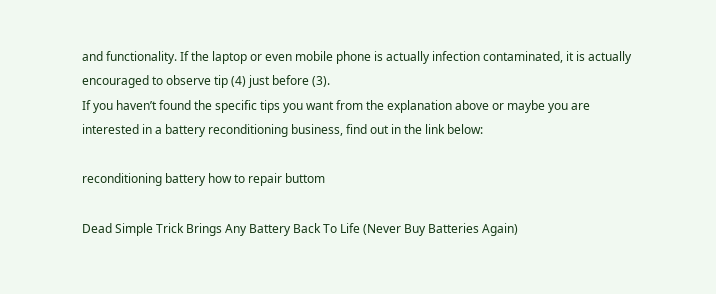and functionality. If the laptop or even mobile phone is actually infection contaminated, it is actually encouraged to observe tip (4) just before (3).
If you haven’t found the specific tips you want from the explanation above or maybe you are interested in a battery reconditioning business, find out in the link below:

reconditioning battery how to repair buttom

Dead Simple Trick Brings Any Battery Back To Life (Never Buy Batteries Again)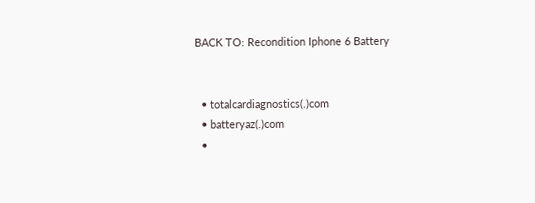BACK TO: Recondition Iphone 6 Battery


  • totalcardiagnostics(.)com
  • batteryaz(.)com
  •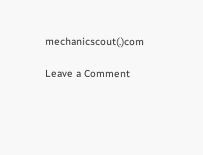mechanicscout(.)com

Leave a Comment